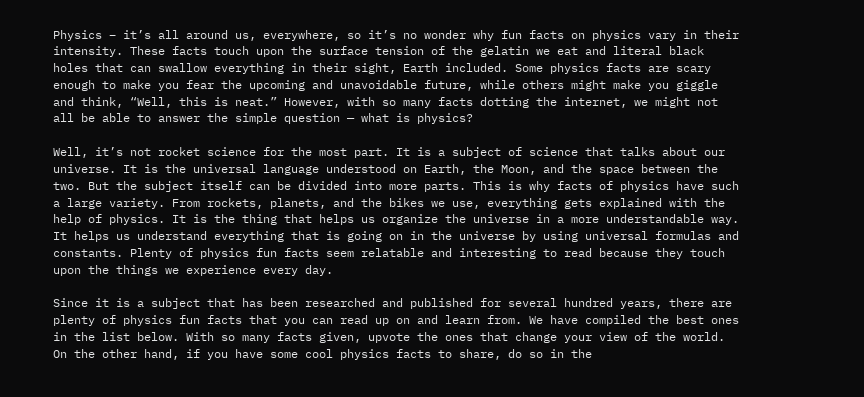Physics – it’s all around us, everywhere, so it’s no wonder why fun facts on physics vary in their intensity. These facts touch upon the surface tension of the gelatin we eat and literal black holes that can swallow everything in their sight, Earth included. Some physics facts are scary enough to make you fear the upcoming and unavoidable future, while others might make you giggle and think, “Well, this is neat.” However, with so many facts dotting the internet, we might not all be able to answer the simple question — what is physics?

Well, it’s not rocket science for the most part. It is a subject of science that talks about our universe. It is the universal language understood on Earth, the Moon, and the space between the two. But the subject itself can be divided into more parts. This is why facts of physics have such a large variety. From rockets, planets, and the bikes we use, everything gets explained with the help of physics. It is the thing that helps us organize the universe in a more understandable way. It helps us understand everything that is going on in the universe by using universal formulas and constants. Plenty of physics fun facts seem relatable and interesting to read because they touch upon the things we experience every day.

Since it is a subject that has been researched and published for several hundred years, there are plenty of physics fun facts that you can read up on and learn from. We have compiled the best ones in the list below. With so many facts given, upvote the ones that change your view of the world. On the other hand, if you have some cool physics facts to share, do so in the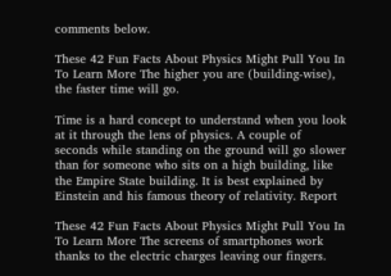comments below.

These 42 Fun Facts About Physics Might Pull You In To Learn More The higher you are (building-wise), the faster time will go.

Time is a hard concept to understand when you look at it through the lens of physics. A couple of seconds while standing on the ground will go slower than for someone who sits on a high building, like the Empire State building. It is best explained by Einstein and his famous theory of relativity. Report

These 42 Fun Facts About Physics Might Pull You In To Learn More The screens of smartphones work thanks to the electric charges leaving our fingers.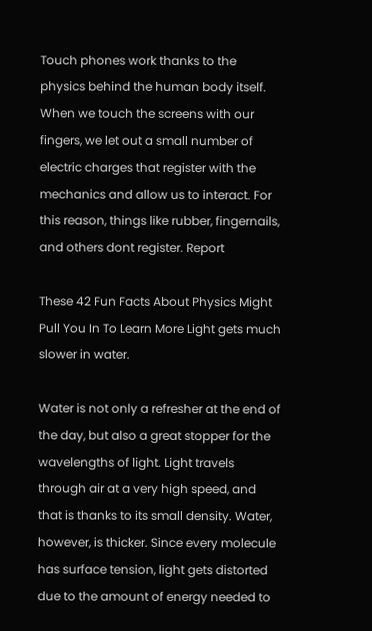Touch phones work thanks to the physics behind the human body itself. When we touch the screens with our fingers, we let out a small number of electric charges that register with the mechanics and allow us to interact. For this reason, things like rubber, fingernails, and others dont register. Report

These 42 Fun Facts About Physics Might Pull You In To Learn More Light gets much slower in water.

Water is not only a refresher at the end of the day, but also a great stopper for the wavelengths of light. Light travels through air at a very high speed, and that is thanks to its small density. Water, however, is thicker. Since every molecule has surface tension, light gets distorted due to the amount of energy needed to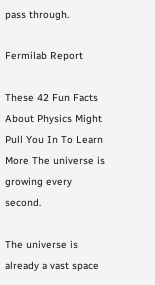pass through.

Fermilab Report

These 42 Fun Facts About Physics Might Pull You In To Learn More The universe is growing every second.

The universe is already a vast space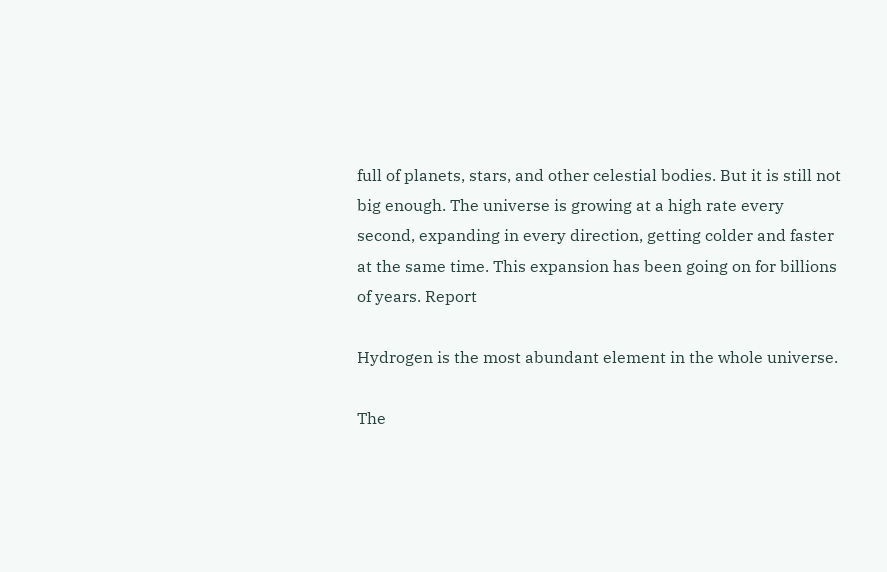full of planets, stars, and other celestial bodies. But it is still not big enough. The universe is growing at a high rate every second, expanding in every direction, getting colder and faster at the same time. This expansion has been going on for billions of years. Report

Hydrogen is the most abundant element in the whole universe.

The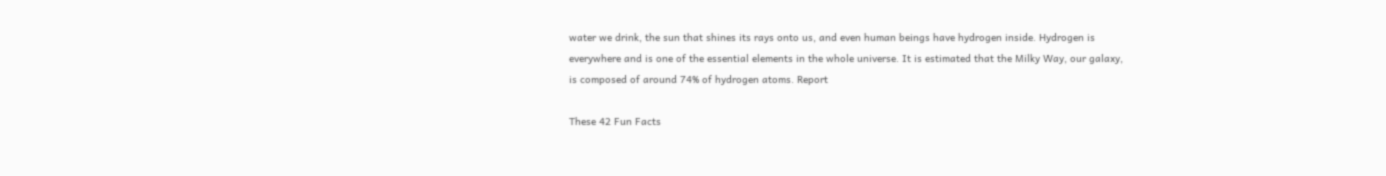water we drink, the sun that shines its rays onto us, and even human beings have hydrogen inside. Hydrogen is everywhere and is one of the essential elements in the whole universe. It is estimated that the Milky Way, our galaxy, is composed of around 74% of hydrogen atoms. Report

These 42 Fun Facts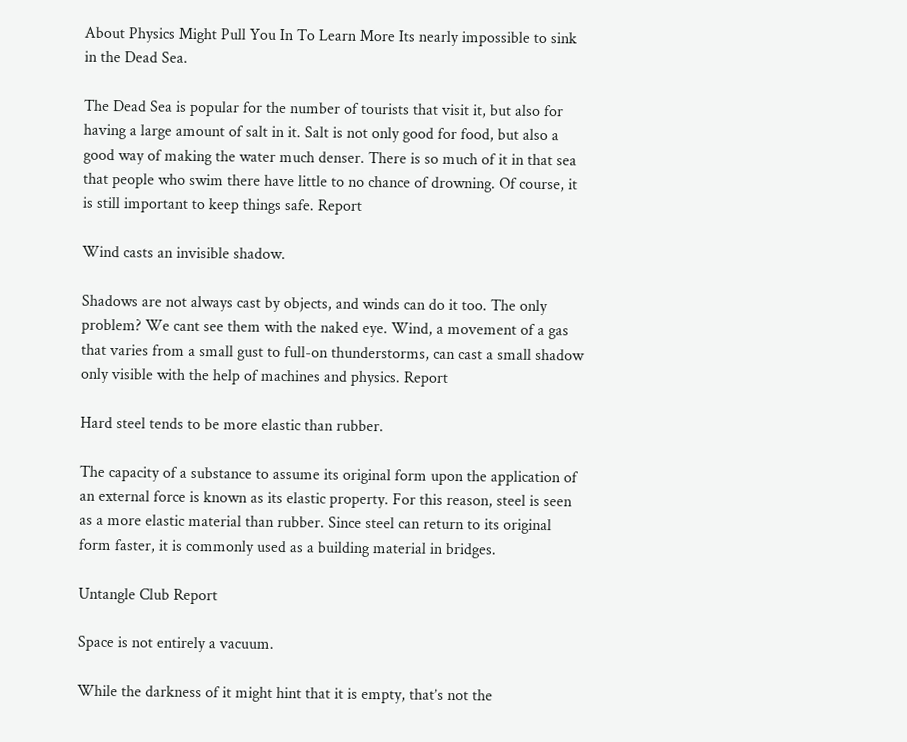About Physics Might Pull You In To Learn More Its nearly impossible to sink in the Dead Sea.

The Dead Sea is popular for the number of tourists that visit it, but also for having a large amount of salt in it. Salt is not only good for food, but also a good way of making the water much denser. There is so much of it in that sea that people who swim there have little to no chance of drowning. Of course, it is still important to keep things safe. Report

Wind casts an invisible shadow.

Shadows are not always cast by objects, and winds can do it too. The only problem? We cant see them with the naked eye. Wind, a movement of a gas that varies from a small gust to full-on thunderstorms, can cast a small shadow only visible with the help of machines and physics. Report

Hard steel tends to be more elastic than rubber.

The capacity of a substance to assume its original form upon the application of an external force is known as its elastic property. For this reason, steel is seen as a more elastic material than rubber. Since steel can return to its original form faster, it is commonly used as a building material in bridges.

Untangle Club Report

Space is not entirely a vacuum.

While the darkness of it might hint that it is empty, that’s not the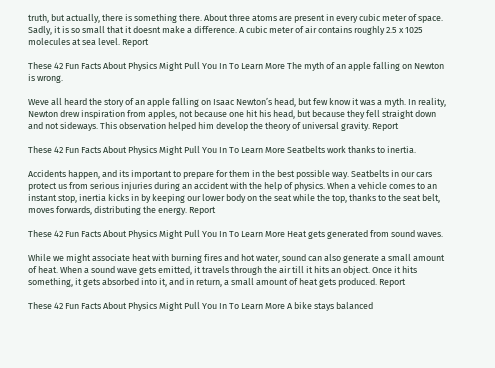truth, but actually, there is something there. About three atoms are present in every cubic meter of space. Sadly, it is so small that it doesnt make a difference. A cubic meter of air contains roughly 2.5 x 1025 molecules at sea level. Report

These 42 Fun Facts About Physics Might Pull You In To Learn More The myth of an apple falling on Newton is wrong.

Weve all heard the story of an apple falling on Isaac Newton’s head, but few know it was a myth. In reality, Newton drew inspiration from apples, not because one hit his head, but because they fell straight down and not sideways. This observation helped him develop the theory of universal gravity. Report

These 42 Fun Facts About Physics Might Pull You In To Learn More Seatbelts work thanks to inertia.

Accidents happen, and its important to prepare for them in the best possible way. Seatbelts in our cars protect us from serious injuries during an accident with the help of physics. When a vehicle comes to an instant stop, inertia kicks in by keeping our lower body on the seat while the top, thanks to the seat belt, moves forwards, distributing the energy. Report

These 42 Fun Facts About Physics Might Pull You In To Learn More Heat gets generated from sound waves.

While we might associate heat with burning fires and hot water, sound can also generate a small amount of heat. When a sound wave gets emitted, it travels through the air till it hits an object. Once it hits something, it gets absorbed into it, and in return, a small amount of heat gets produced. Report

These 42 Fun Facts About Physics Might Pull You In To Learn More A bike stays balanced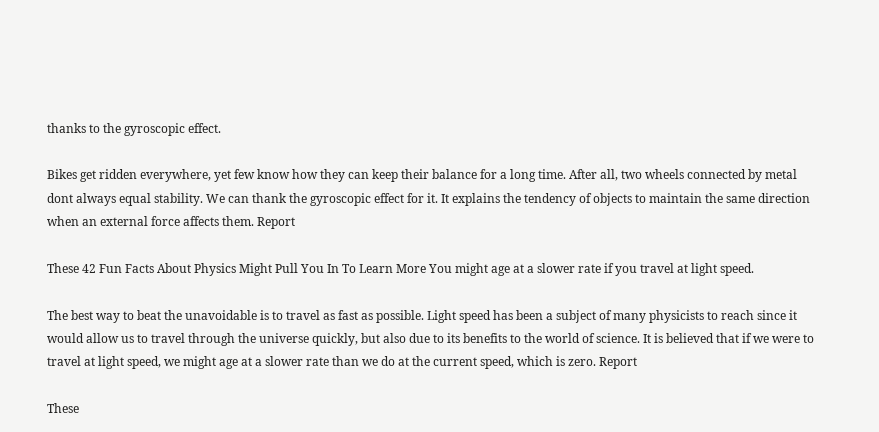thanks to the gyroscopic effect.

Bikes get ridden everywhere, yet few know how they can keep their balance for a long time. After all, two wheels connected by metal dont always equal stability. We can thank the gyroscopic effect for it. It explains the tendency of objects to maintain the same direction when an external force affects them. Report

These 42 Fun Facts About Physics Might Pull You In To Learn More You might age at a slower rate if you travel at light speed.

The best way to beat the unavoidable is to travel as fast as possible. Light speed has been a subject of many physicists to reach since it would allow us to travel through the universe quickly, but also due to its benefits to the world of science. It is believed that if we were to travel at light speed, we might age at a slower rate than we do at the current speed, which is zero. Report

These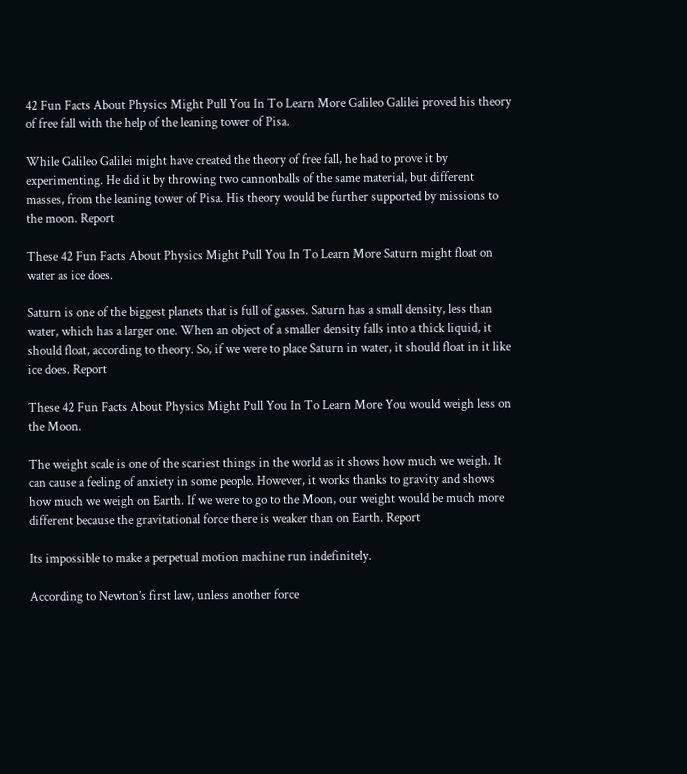42 Fun Facts About Physics Might Pull You In To Learn More Galileo Galilei proved his theory of free fall with the help of the leaning tower of Pisa.

While Galileo Galilei might have created the theory of free fall, he had to prove it by experimenting. He did it by throwing two cannonballs of the same material, but different masses, from the leaning tower of Pisa. His theory would be further supported by missions to the moon. Report

These 42 Fun Facts About Physics Might Pull You In To Learn More Saturn might float on water as ice does.

Saturn is one of the biggest planets that is full of gasses. Saturn has a small density, less than water, which has a larger one. When an object of a smaller density falls into a thick liquid, it should float, according to theory. So, if we were to place Saturn in water, it should float in it like ice does. Report

These 42 Fun Facts About Physics Might Pull You In To Learn More You would weigh less on the Moon.

The weight scale is one of the scariest things in the world as it shows how much we weigh. It can cause a feeling of anxiety in some people. However, it works thanks to gravity and shows how much we weigh on Earth. If we were to go to the Moon, our weight would be much more different because the gravitational force there is weaker than on Earth. Report

Its impossible to make a perpetual motion machine run indefinitely.

According to Newton’s first law, unless another force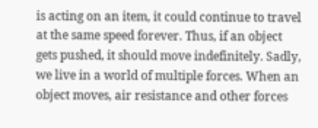is acting on an item, it could continue to travel at the same speed forever. Thus, if an object gets pushed, it should move indefinitely. Sadly, we live in a world of multiple forces. When an object moves, air resistance and other forces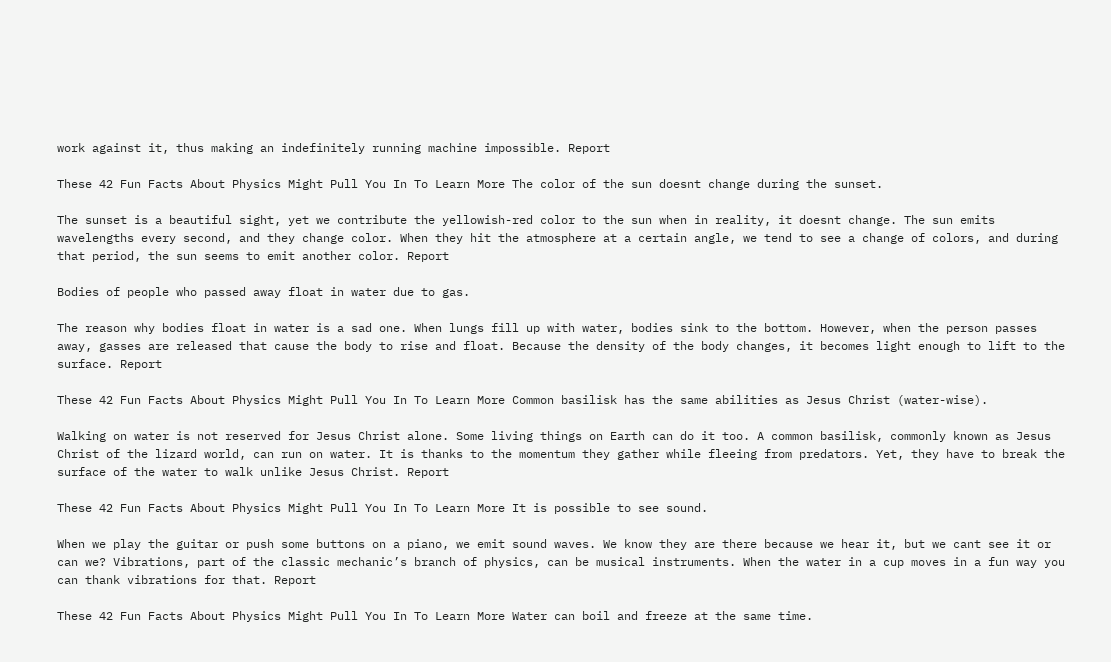work against it, thus making an indefinitely running machine impossible. Report

These 42 Fun Facts About Physics Might Pull You In To Learn More The color of the sun doesnt change during the sunset.

The sunset is a beautiful sight, yet we contribute the yellowish-red color to the sun when in reality, it doesnt change. The sun emits wavelengths every second, and they change color. When they hit the atmosphere at a certain angle, we tend to see a change of colors, and during that period, the sun seems to emit another color. Report

Bodies of people who passed away float in water due to gas.

The reason why bodies float in water is a sad one. When lungs fill up with water, bodies sink to the bottom. However, when the person passes away, gasses are released that cause the body to rise and float. Because the density of the body changes, it becomes light enough to lift to the surface. Report

These 42 Fun Facts About Physics Might Pull You In To Learn More Common basilisk has the same abilities as Jesus Christ (water-wise).

Walking on water is not reserved for Jesus Christ alone. Some living things on Earth can do it too. A common basilisk, commonly known as Jesus Christ of the lizard world, can run on water. It is thanks to the momentum they gather while fleeing from predators. Yet, they have to break the surface of the water to walk unlike Jesus Christ. Report

These 42 Fun Facts About Physics Might Pull You In To Learn More It is possible to see sound.

When we play the guitar or push some buttons on a piano, we emit sound waves. We know they are there because we hear it, but we cant see it or can we? Vibrations, part of the classic mechanic’s branch of physics, can be musical instruments. When the water in a cup moves in a fun way you can thank vibrations for that. Report

These 42 Fun Facts About Physics Might Pull You In To Learn More Water can boil and freeze at the same time.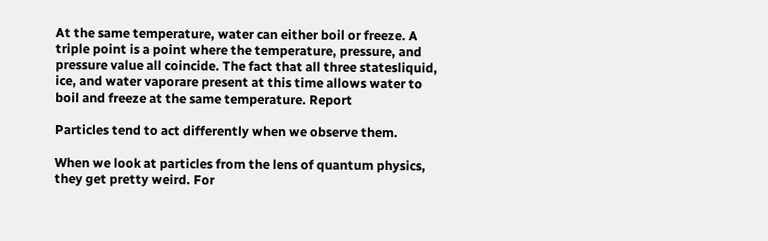At the same temperature, water can either boil or freeze. A triple point is a point where the temperature, pressure, and pressure value all coincide. The fact that all three statesliquid, ice, and water vaporare present at this time allows water to boil and freeze at the same temperature. Report

Particles tend to act differently when we observe them.

When we look at particles from the lens of quantum physics, they get pretty weird. For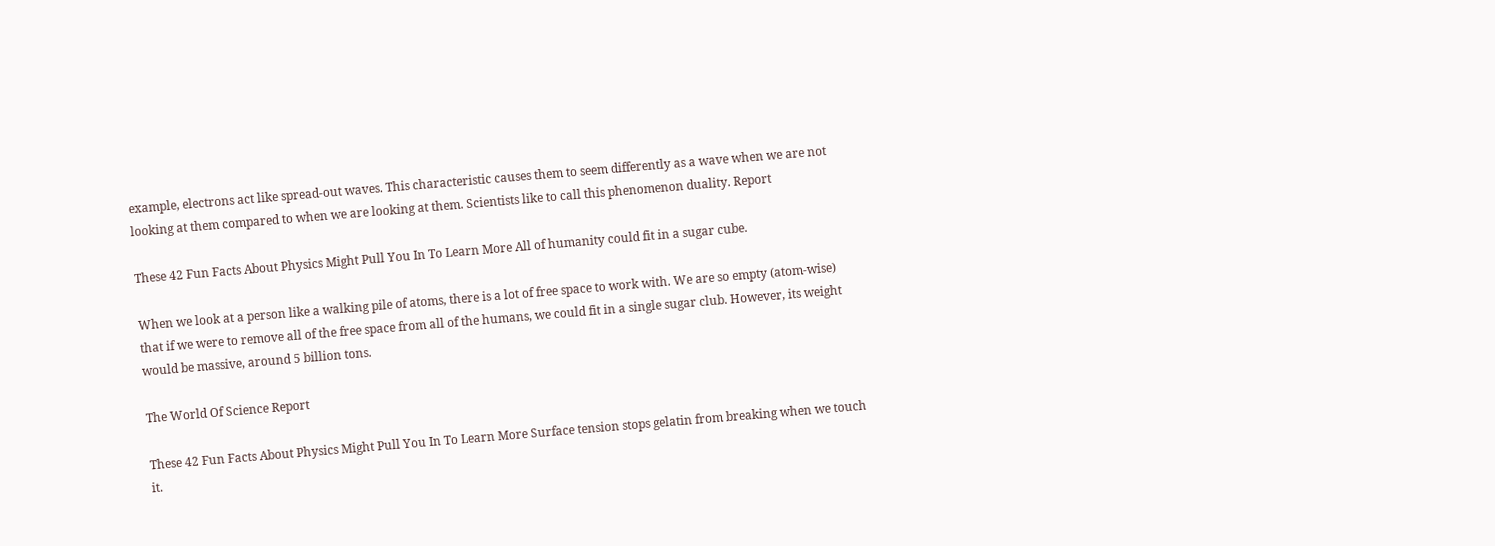example, electrons act like spread-out waves. This characteristic causes them to seem differently as a wave when we are not looking at them compared to when we are looking at them. Scientists like to call this phenomenon duality. Report

These 42 Fun Facts About Physics Might Pull You In To Learn More All of humanity could fit in a sugar cube.

When we look at a person like a walking pile of atoms, there is a lot of free space to work with. We are so empty (atom-wise) that if we were to remove all of the free space from all of the humans, we could fit in a single sugar club. However, its weight would be massive, around 5 billion tons.

The World Of Science Report

These 42 Fun Facts About Physics Might Pull You In To Learn More Surface tension stops gelatin from breaking when we touch it.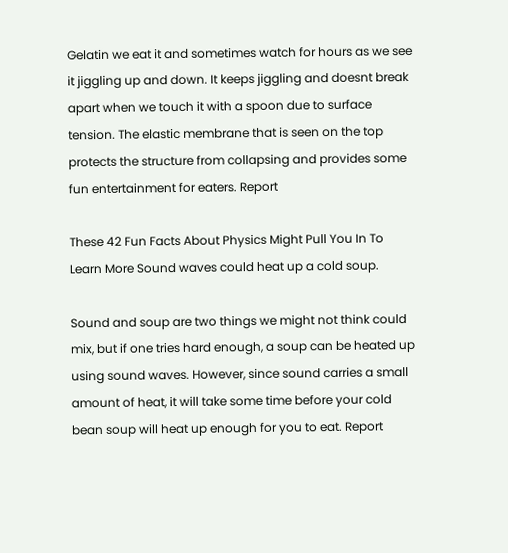Gelatin we eat it and sometimes watch for hours as we see it jiggling up and down. It keeps jiggling and doesnt break apart when we touch it with a spoon due to surface tension. The elastic membrane that is seen on the top protects the structure from collapsing and provides some fun entertainment for eaters. Report

These 42 Fun Facts About Physics Might Pull You In To Learn More Sound waves could heat up a cold soup.

Sound and soup are two things we might not think could mix, but if one tries hard enough, a soup can be heated up using sound waves. However, since sound carries a small amount of heat, it will take some time before your cold bean soup will heat up enough for you to eat. Report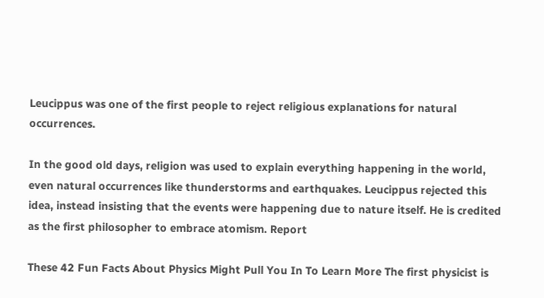Leucippus was one of the first people to reject religious explanations for natural occurrences.

In the good old days, religion was used to explain everything happening in the world, even natural occurrences like thunderstorms and earthquakes. Leucippus rejected this idea, instead insisting that the events were happening due to nature itself. He is credited as the first philosopher to embrace atomism. Report

These 42 Fun Facts About Physics Might Pull You In To Learn More The first physicist is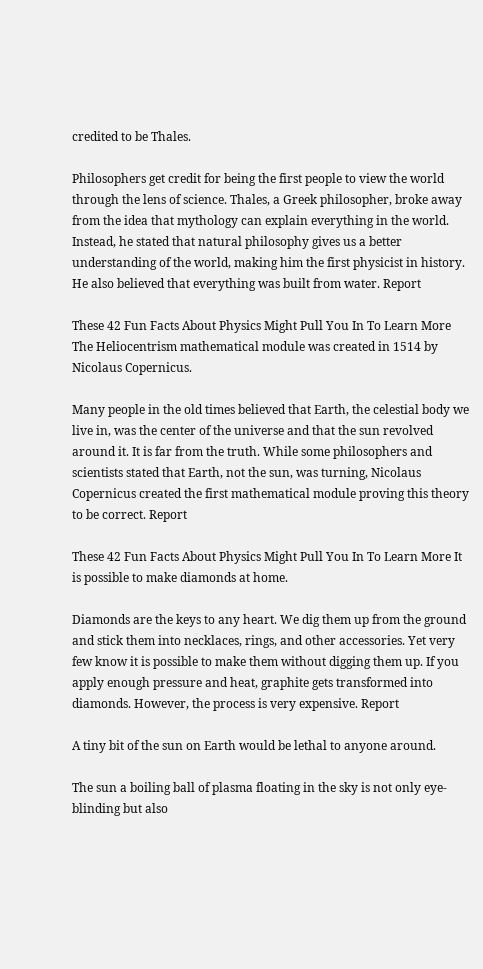credited to be Thales.

Philosophers get credit for being the first people to view the world through the lens of science. Thales, a Greek philosopher, broke away from the idea that mythology can explain everything in the world. Instead, he stated that natural philosophy gives us a better understanding of the world, making him the first physicist in history. He also believed that everything was built from water. Report

These 42 Fun Facts About Physics Might Pull You In To Learn More The Heliocentrism mathematical module was created in 1514 by Nicolaus Copernicus.

Many people in the old times believed that Earth, the celestial body we live in, was the center of the universe and that the sun revolved around it. It is far from the truth. While some philosophers and scientists stated that Earth, not the sun, was turning, Nicolaus Copernicus created the first mathematical module proving this theory to be correct. Report

These 42 Fun Facts About Physics Might Pull You In To Learn More It is possible to make diamonds at home.

Diamonds are the keys to any heart. We dig them up from the ground and stick them into necklaces, rings, and other accessories. Yet very few know it is possible to make them without digging them up. If you apply enough pressure and heat, graphite gets transformed into diamonds. However, the process is very expensive. Report

A tiny bit of the sun on Earth would be lethal to anyone around.

The sun a boiling ball of plasma floating in the sky is not only eye-blinding but also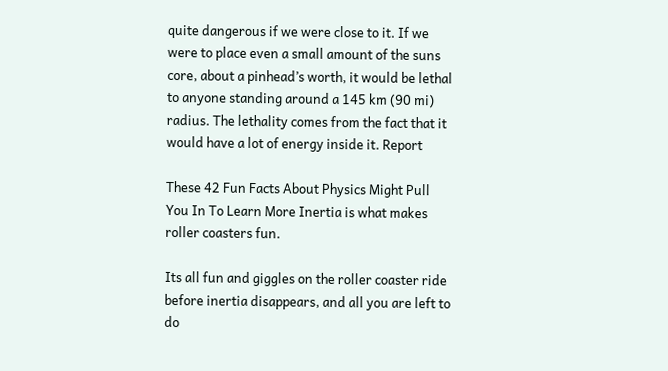quite dangerous if we were close to it. If we were to place even a small amount of the suns core, about a pinhead’s worth, it would be lethal to anyone standing around a 145 km (90 mi) radius. The lethality comes from the fact that it would have a lot of energy inside it. Report

These 42 Fun Facts About Physics Might Pull You In To Learn More Inertia is what makes roller coasters fun.

Its all fun and giggles on the roller coaster ride before inertia disappears, and all you are left to do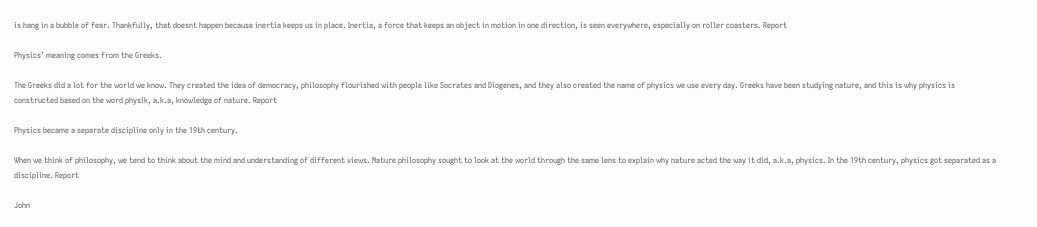is hang in a bubble of fear. Thankfully, that doesnt happen because inertia keeps us in place. Inertia, a force that keeps an object in motion in one direction, is seen everywhere, especially on roller coasters. Report

Physics’ meaning comes from the Greeks.

The Greeks did a lot for the world we know. They created the idea of democracy, philosophy flourished with people like Socrates and Diogenes, and they also created the name of physics we use every day. Greeks have been studying nature, and this is why physics is constructed based on the word physik, a.k.a, knowledge of nature. Report

Physics became a separate discipline only in the 19th century.

When we think of philosophy, we tend to think about the mind and understanding of different views. Nature philosophy sought to look at the world through the same lens to explain why nature acted the way it did, a.k.a, physics. In the 19th century, physics got separated as a discipline. Report

John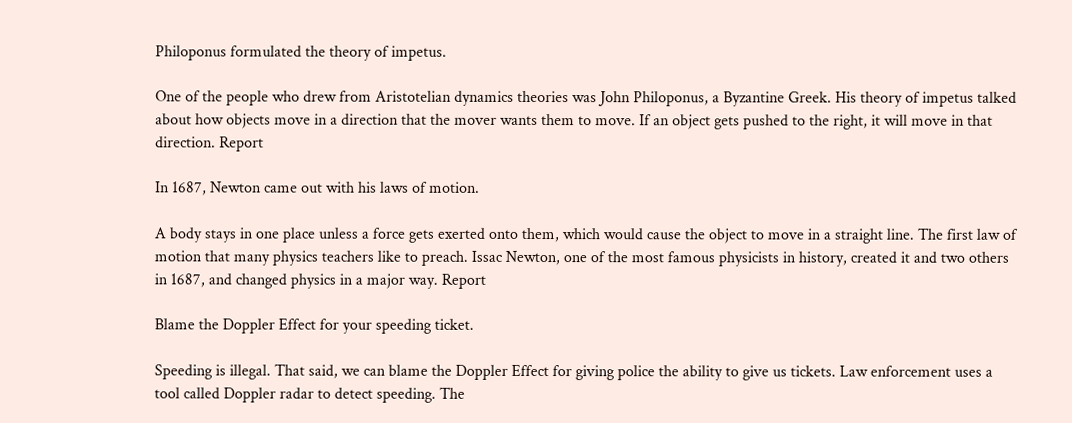Philoponus formulated the theory of impetus.

One of the people who drew from Aristotelian dynamics theories was John Philoponus, a Byzantine Greek. His theory of impetus talked about how objects move in a direction that the mover wants them to move. If an object gets pushed to the right, it will move in that direction. Report

In 1687, Newton came out with his laws of motion.

A body stays in one place unless a force gets exerted onto them, which would cause the object to move in a straight line. The first law of motion that many physics teachers like to preach. Issac Newton, one of the most famous physicists in history, created it and two others in 1687, and changed physics in a major way. Report

Blame the Doppler Effect for your speeding ticket.

Speeding is illegal. That said, we can blame the Doppler Effect for giving police the ability to give us tickets. Law enforcement uses a tool called Doppler radar to detect speeding. The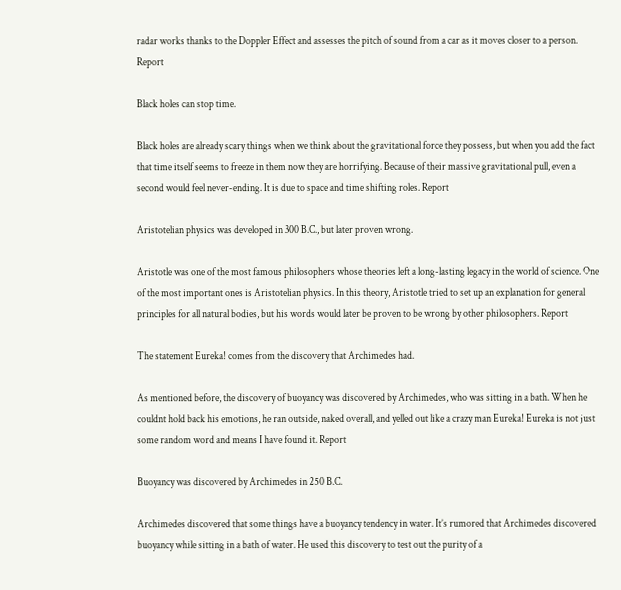radar works thanks to the Doppler Effect and assesses the pitch of sound from a car as it moves closer to a person. Report

Black holes can stop time.

Black holes are already scary things when we think about the gravitational force they possess, but when you add the fact that time itself seems to freeze in them now they are horrifying. Because of their massive gravitational pull, even a second would feel never-ending. It is due to space and time shifting roles. Report

Aristotelian physics was developed in 300 B.C., but later proven wrong.

Aristotle was one of the most famous philosophers whose theories left a long-lasting legacy in the world of science. One of the most important ones is Aristotelian physics. In this theory, Aristotle tried to set up an explanation for general principles for all natural bodies, but his words would later be proven to be wrong by other philosophers. Report

The statement Eureka! comes from the discovery that Archimedes had.

As mentioned before, the discovery of buoyancy was discovered by Archimedes, who was sitting in a bath. When he couldnt hold back his emotions, he ran outside, naked overall, and yelled out like a crazy man Eureka! Eureka is not just some random word and means I have found it. Report

Buoyancy was discovered by Archimedes in 250 B.C.

Archimedes discovered that some things have a buoyancy tendency in water. It’s rumored that Archimedes discovered buoyancy while sitting in a bath of water. He used this discovery to test out the purity of a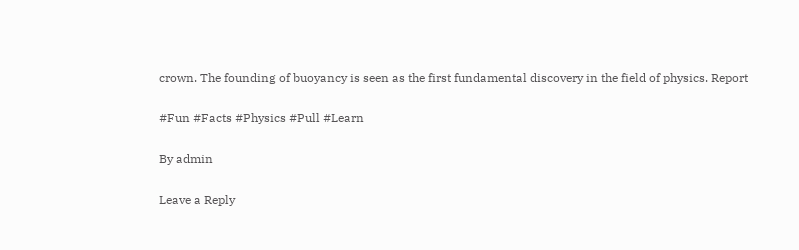crown. The founding of buoyancy is seen as the first fundamental discovery in the field of physics. Report

#Fun #Facts #Physics #Pull #Learn

By admin

Leave a Reply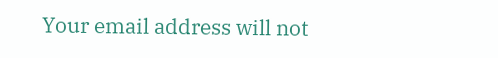Your email address will not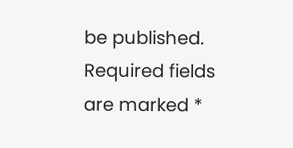be published. Required fields are marked *